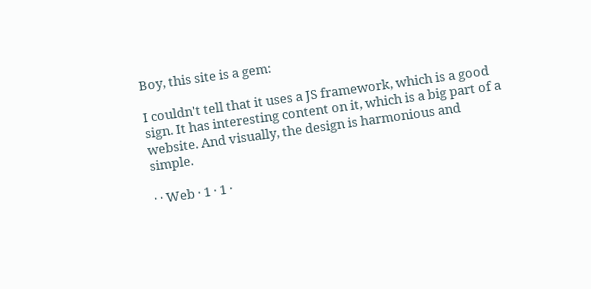Boy, this site is a gem:

I couldn't tell that it uses a JS framework, which is a good sign. It has interesting content on it, which is a big part of a website. And visually, the design is harmonious and simple.

· · Web · 1 · 1 ·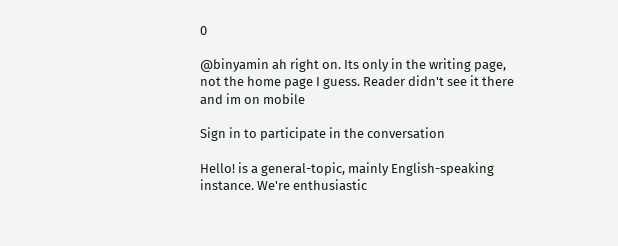0

@binyamin ah right on. Its only in the writing page, not the home page I guess. Reader didn't see it there and im on mobile

Sign in to participate in the conversation

Hello! is a general-topic, mainly English-speaking instance. We're enthusiastic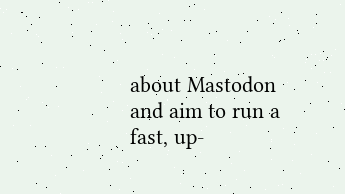about Mastodon and aim to run a fast, up-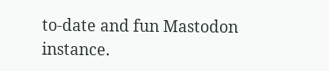to-date and fun Mastodon instance.